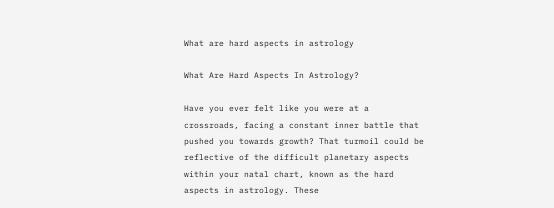What are hard aspects in astrology

What Are Hard Aspects In Astrology?

Have you ever felt like you were at a crossroads, facing a constant inner battle that pushed you towards growth? That turmoil could be reflective of the difficult planetary aspects within your natal chart, known as the hard aspects in astrology. These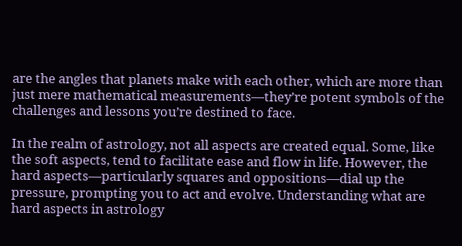are the angles that planets make with each other, which are more than just mere mathematical measurements—they’re potent symbols of the challenges and lessons you’re destined to face.

In the realm of astrology, not all aspects are created equal. Some, like the soft aspects, tend to facilitate ease and flow in life. However, the hard aspects—particularly squares and oppositions—dial up the pressure, prompting you to act and evolve. Understanding what are hard aspects in astrology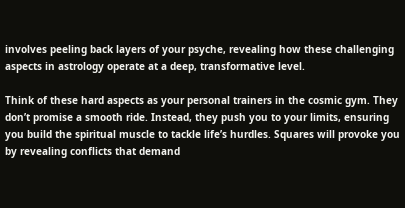involves peeling back layers of your psyche, revealing how these challenging aspects in astrology operate at a deep, transformative level.

Think of these hard aspects as your personal trainers in the cosmic gym. They don’t promise a smooth ride. Instead, they push you to your limits, ensuring you build the spiritual muscle to tackle life’s hurdles. Squares will provoke you by revealing conflicts that demand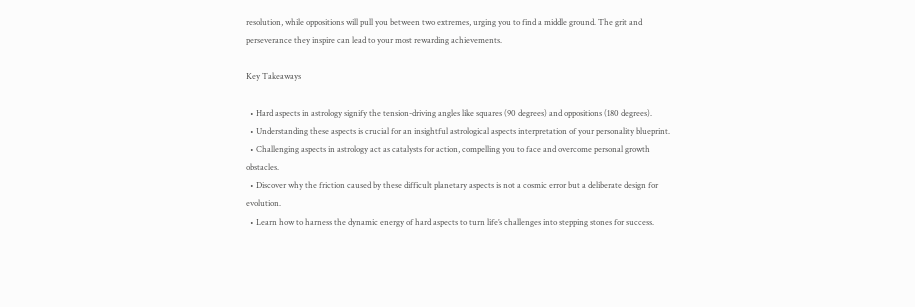resolution, while oppositions will pull you between two extremes, urging you to find a middle ground. The grit and perseverance they inspire can lead to your most rewarding achievements.

Key Takeaways

  • Hard aspects in astrology signify the tension-driving angles like squares (90 degrees) and oppositions (180 degrees).
  • Understanding these aspects is crucial for an insightful astrological aspects interpretation of your personality blueprint.
  • Challenging aspects in astrology act as catalysts for action, compelling you to face and overcome personal growth obstacles.
  • Discover why the friction caused by these difficult planetary aspects is not a cosmic error but a deliberate design for evolution.
  • Learn how to harness the dynamic energy of hard aspects to turn life’s challenges into stepping stones for success.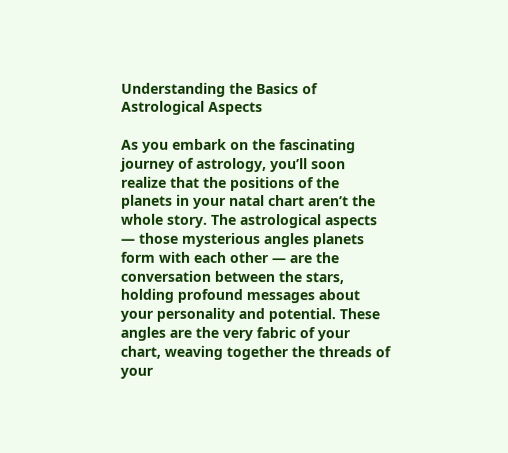Understanding the Basics of Astrological Aspects

As you embark on the fascinating journey of astrology, you’ll soon realize that the positions of the planets in your natal chart aren’t the whole story. The astrological aspects — those mysterious angles planets form with each other — are the conversation between the stars, holding profound messages about your personality and potential. These angles are the very fabric of your chart, weaving together the threads of your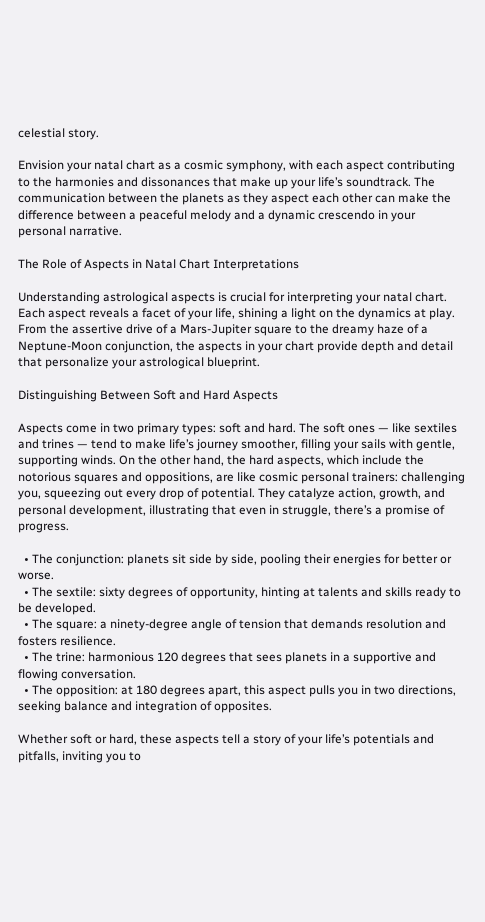celestial story.

Envision your natal chart as a cosmic symphony, with each aspect contributing to the harmonies and dissonances that make up your life’s soundtrack. The communication between the planets as they aspect each other can make the difference between a peaceful melody and a dynamic crescendo in your personal narrative.

The Role of Aspects in Natal Chart Interpretations

Understanding astrological aspects is crucial for interpreting your natal chart. Each aspect reveals a facet of your life, shining a light on the dynamics at play. From the assertive drive of a Mars-Jupiter square to the dreamy haze of a Neptune-Moon conjunction, the aspects in your chart provide depth and detail that personalize your astrological blueprint.

Distinguishing Between Soft and Hard Aspects

Aspects come in two primary types: soft and hard. The soft ones — like sextiles and trines — tend to make life’s journey smoother, filling your sails with gentle, supporting winds. On the other hand, the hard aspects, which include the notorious squares and oppositions, are like cosmic personal trainers: challenging you, squeezing out every drop of potential. They catalyze action, growth, and personal development, illustrating that even in struggle, there’s a promise of progress.

  • The conjunction: planets sit side by side, pooling their energies for better or worse.
  • The sextile: sixty degrees of opportunity, hinting at talents and skills ready to be developed.
  • The square: a ninety-degree angle of tension that demands resolution and fosters resilience.
  • The trine: harmonious 120 degrees that sees planets in a supportive and flowing conversation.
  • The opposition: at 180 degrees apart, this aspect pulls you in two directions, seeking balance and integration of opposites.

Whether soft or hard, these aspects tell a story of your life’s potentials and pitfalls, inviting you to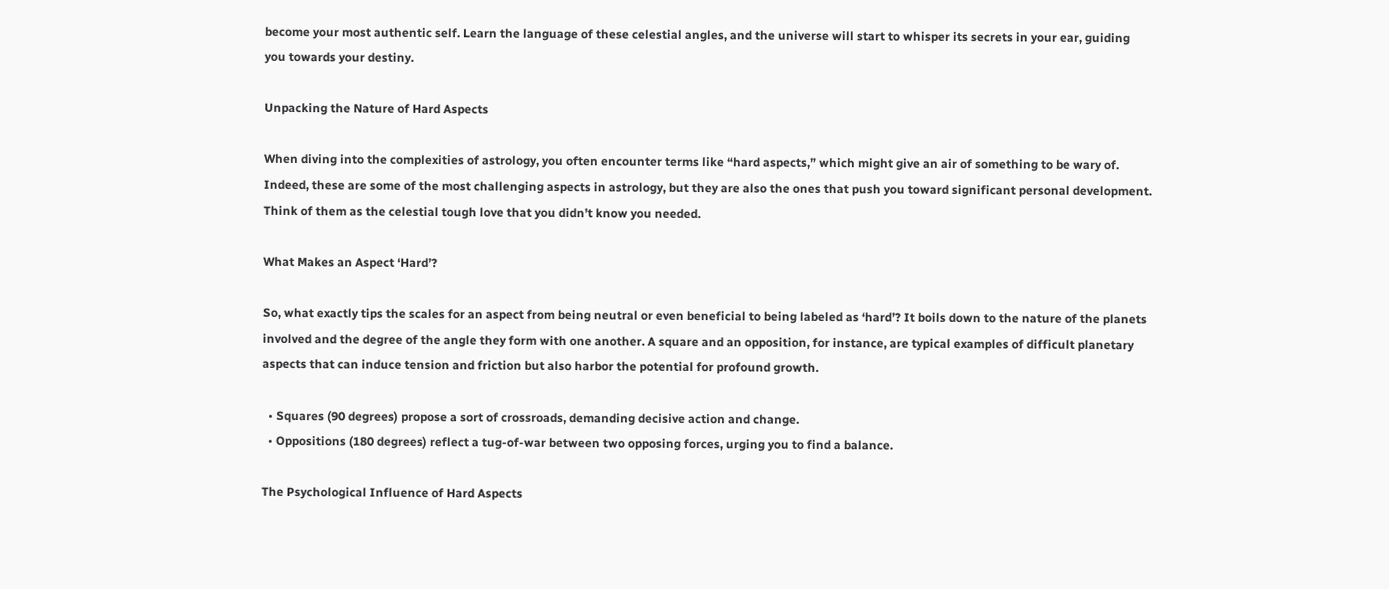become your most authentic self. Learn the language of these celestial angles, and the universe will start to whisper its secrets in your ear, guiding you towards your destiny.

Unpacking the Nature of Hard Aspects

When diving into the complexities of astrology, you often encounter terms like “hard aspects,” which might give an air of something to be wary of. Indeed, these are some of the most challenging aspects in astrology, but they are also the ones that push you toward significant personal development. Think of them as the celestial tough love that you didn’t know you needed.

What Makes an Aspect ‘Hard’?

So, what exactly tips the scales for an aspect from being neutral or even beneficial to being labeled as ‘hard’? It boils down to the nature of the planets involved and the degree of the angle they form with one another. A square and an opposition, for instance, are typical examples of difficult planetary aspects that can induce tension and friction but also harbor the potential for profound growth.

  • Squares (90 degrees) propose a sort of crossroads, demanding decisive action and change.
  • Oppositions (180 degrees) reflect a tug-of-war between two opposing forces, urging you to find a balance.

The Psychological Influence of Hard Aspects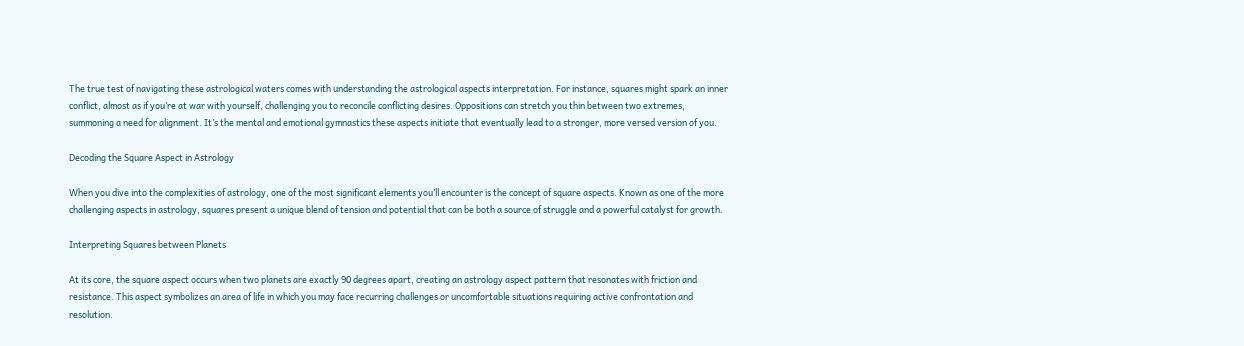The true test of navigating these astrological waters comes with understanding the astrological aspects interpretation. For instance, squares might spark an inner conflict, almost as if you’re at war with yourself, challenging you to reconcile conflicting desires. Oppositions can stretch you thin between two extremes, summoning a need for alignment. It’s the mental and emotional gymnastics these aspects initiate that eventually lead to a stronger, more versed version of you.

Decoding the Square Aspect in Astrology

When you dive into the complexities of astrology, one of the most significant elements you’ll encounter is the concept of square aspects. Known as one of the more challenging aspects in astrology, squares present a unique blend of tension and potential that can be both a source of struggle and a powerful catalyst for growth.

Interpreting Squares between Planets

At its core, the square aspect occurs when two planets are exactly 90 degrees apart, creating an astrology aspect pattern that resonates with friction and resistance. This aspect symbolizes an area of life in which you may face recurring challenges or uncomfortable situations requiring active confrontation and resolution.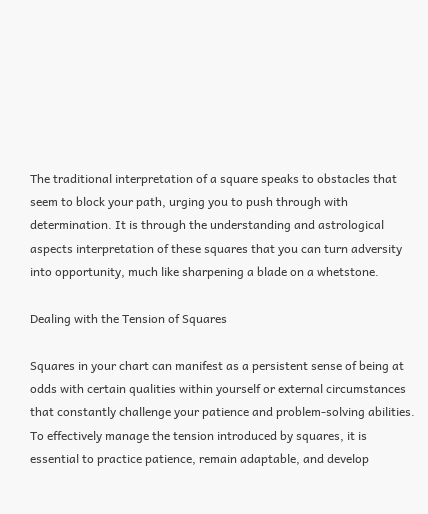The traditional interpretation of a square speaks to obstacles that seem to block your path, urging you to push through with determination. It is through the understanding and astrological aspects interpretation of these squares that you can turn adversity into opportunity, much like sharpening a blade on a whetstone.

Dealing with the Tension of Squares

Squares in your chart can manifest as a persistent sense of being at odds with certain qualities within yourself or external circumstances that constantly challenge your patience and problem-solving abilities. To effectively manage the tension introduced by squares, it is essential to practice patience, remain adaptable, and develop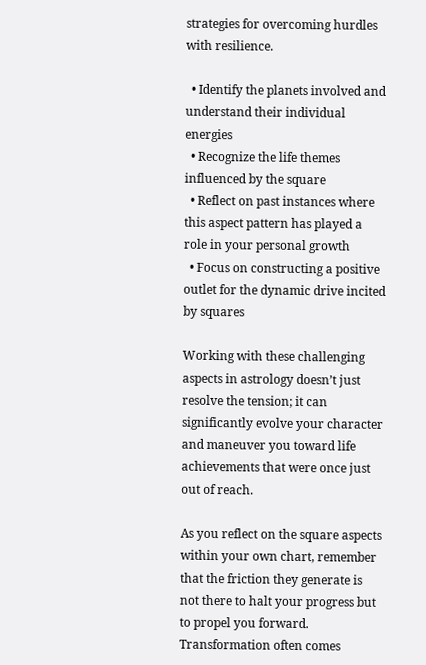strategies for overcoming hurdles with resilience.

  • Identify the planets involved and understand their individual energies
  • Recognize the life themes influenced by the square
  • Reflect on past instances where this aspect pattern has played a role in your personal growth
  • Focus on constructing a positive outlet for the dynamic drive incited by squares

Working with these challenging aspects in astrology doesn’t just resolve the tension; it can significantly evolve your character and maneuver you toward life achievements that were once just out of reach.

As you reflect on the square aspects within your own chart, remember that the friction they generate is not there to halt your progress but to propel you forward. Transformation often comes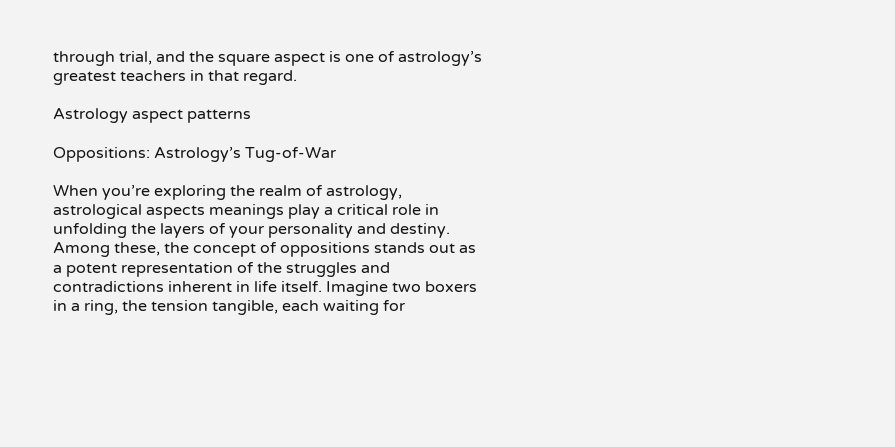through trial, and the square aspect is one of astrology’s greatest teachers in that regard.

Astrology aspect patterns

Oppositions: Astrology’s Tug-of-War

When you’re exploring the realm of astrology, astrological aspects meanings play a critical role in unfolding the layers of your personality and destiny. Among these, the concept of oppositions stands out as a potent representation of the struggles and contradictions inherent in life itself. Imagine two boxers in a ring, the tension tangible, each waiting for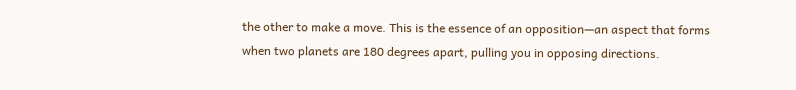the other to make a move. This is the essence of an opposition—an aspect that forms when two planets are 180 degrees apart, pulling you in opposing directions.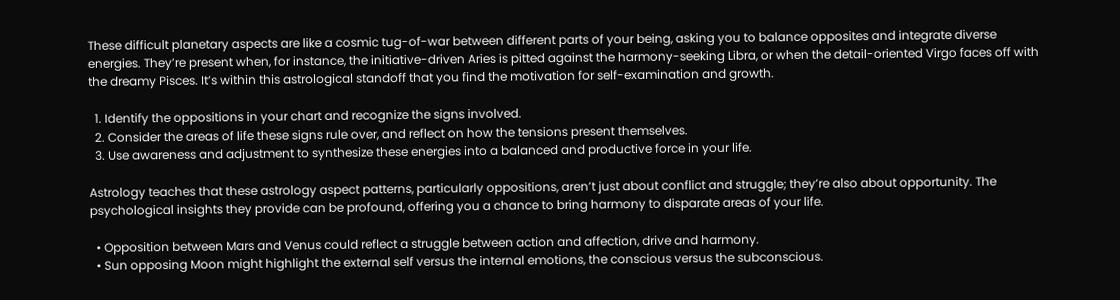These difficult planetary aspects are like a cosmic tug-of-war between different parts of your being, asking you to balance opposites and integrate diverse energies. They’re present when, for instance, the initiative-driven Aries is pitted against the harmony-seeking Libra, or when the detail-oriented Virgo faces off with the dreamy Pisces. It’s within this astrological standoff that you find the motivation for self-examination and growth.

  1. Identify the oppositions in your chart and recognize the signs involved.
  2. Consider the areas of life these signs rule over, and reflect on how the tensions present themselves.
  3. Use awareness and adjustment to synthesize these energies into a balanced and productive force in your life.

Astrology teaches that these astrology aspect patterns, particularly oppositions, aren’t just about conflict and struggle; they’re also about opportunity. The psychological insights they provide can be profound, offering you a chance to bring harmony to disparate areas of your life.

  • Opposition between Mars and Venus could reflect a struggle between action and affection, drive and harmony.
  • Sun opposing Moon might highlight the external self versus the internal emotions, the conscious versus the subconscious.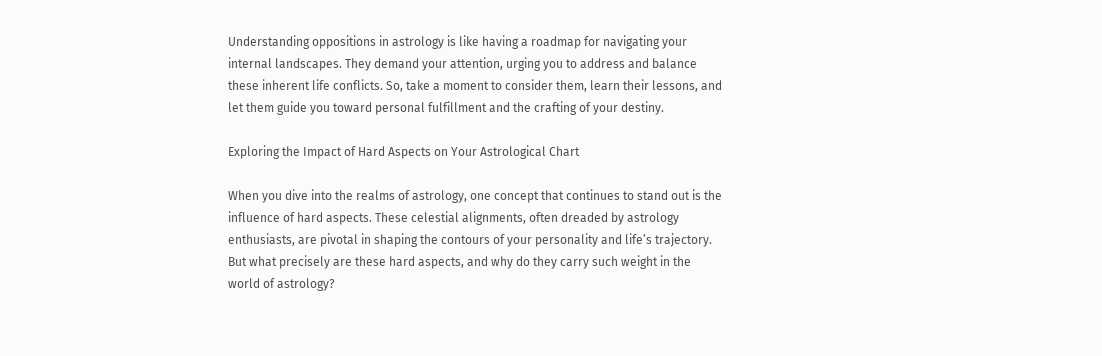Understanding oppositions in astrology is like having a roadmap for navigating your internal landscapes. They demand your attention, urging you to address and balance these inherent life conflicts. So, take a moment to consider them, learn their lessons, and let them guide you toward personal fulfillment and the crafting of your destiny.

Exploring the Impact of Hard Aspects on Your Astrological Chart

When you dive into the realms of astrology, one concept that continues to stand out is the influence of hard aspects. These celestial alignments, often dreaded by astrology enthusiasts, are pivotal in shaping the contours of your personality and life’s trajectory. But what precisely are these hard aspects, and why do they carry such weight in the world of astrology?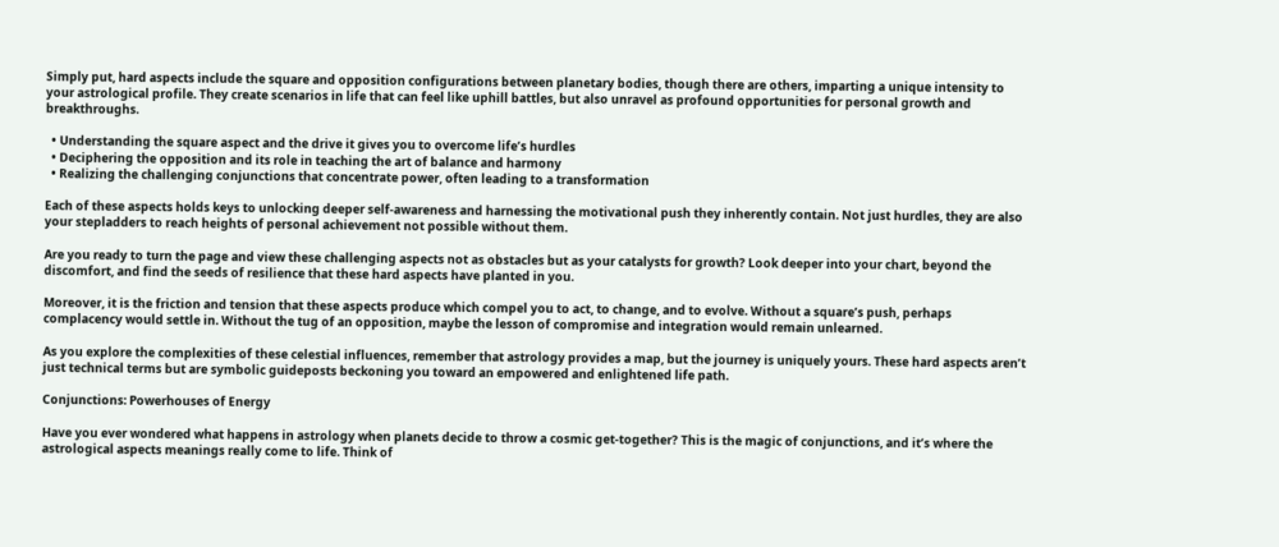Simply put, hard aspects include the square and opposition configurations between planetary bodies, though there are others, imparting a unique intensity to your astrological profile. They create scenarios in life that can feel like uphill battles, but also unravel as profound opportunities for personal growth and breakthroughs.

  • Understanding the square aspect and the drive it gives you to overcome life’s hurdles
  • Deciphering the opposition and its role in teaching the art of balance and harmony
  • Realizing the challenging conjunctions that concentrate power, often leading to a transformation

Each of these aspects holds keys to unlocking deeper self-awareness and harnessing the motivational push they inherently contain. Not just hurdles, they are also your stepladders to reach heights of personal achievement not possible without them.

Are you ready to turn the page and view these challenging aspects not as obstacles but as your catalysts for growth? Look deeper into your chart, beyond the discomfort, and find the seeds of resilience that these hard aspects have planted in you.

Moreover, it is the friction and tension that these aspects produce which compel you to act, to change, and to evolve. Without a square’s push, perhaps complacency would settle in. Without the tug of an opposition, maybe the lesson of compromise and integration would remain unlearned.

As you explore the complexities of these celestial influences, remember that astrology provides a map, but the journey is uniquely yours. These hard aspects aren’t just technical terms but are symbolic guideposts beckoning you toward an empowered and enlightened life path.

Conjunctions: Powerhouses of Energy

Have you ever wondered what happens in astrology when planets decide to throw a cosmic get-together? This is the magic of conjunctions, and it’s where the astrological aspects meanings really come to life. Think of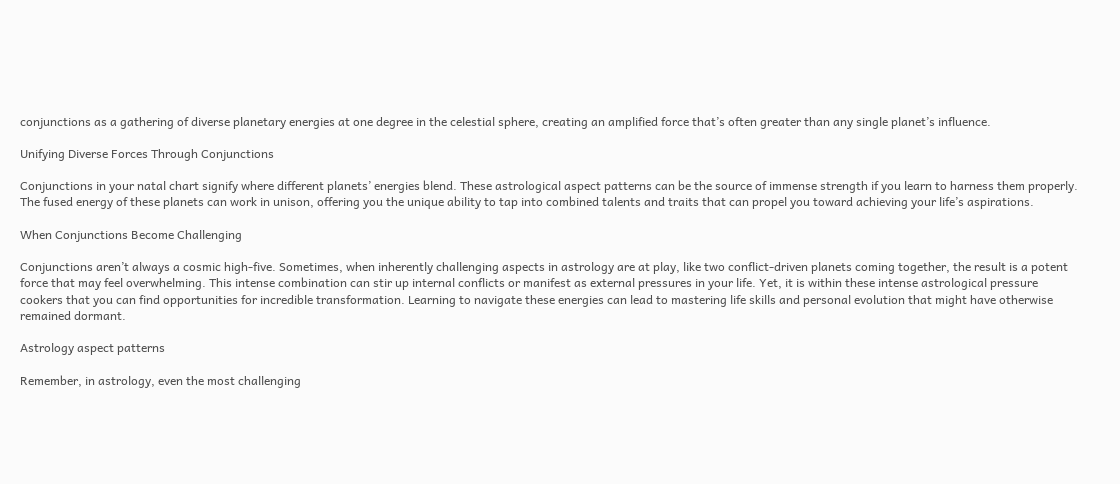conjunctions as a gathering of diverse planetary energies at one degree in the celestial sphere, creating an amplified force that’s often greater than any single planet’s influence.

Unifying Diverse Forces Through Conjunctions

Conjunctions in your natal chart signify where different planets’ energies blend. These astrological aspect patterns can be the source of immense strength if you learn to harness them properly. The fused energy of these planets can work in unison, offering you the unique ability to tap into combined talents and traits that can propel you toward achieving your life’s aspirations.

When Conjunctions Become Challenging

Conjunctions aren’t always a cosmic high-five. Sometimes, when inherently challenging aspects in astrology are at play, like two conflict-driven planets coming together, the result is a potent force that may feel overwhelming. This intense combination can stir up internal conflicts or manifest as external pressures in your life. Yet, it is within these intense astrological pressure cookers that you can find opportunities for incredible transformation. Learning to navigate these energies can lead to mastering life skills and personal evolution that might have otherwise remained dormant.

Astrology aspect patterns

Remember, in astrology, even the most challenging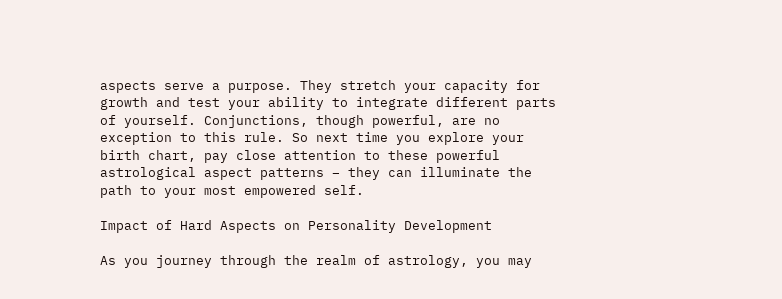aspects serve a purpose. They stretch your capacity for growth and test your ability to integrate different parts of yourself. Conjunctions, though powerful, are no exception to this rule. So next time you explore your birth chart, pay close attention to these powerful astrological aspect patterns – they can illuminate the path to your most empowered self.

Impact of Hard Aspects on Personality Development

As you journey through the realm of astrology, you may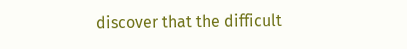discover that the difficult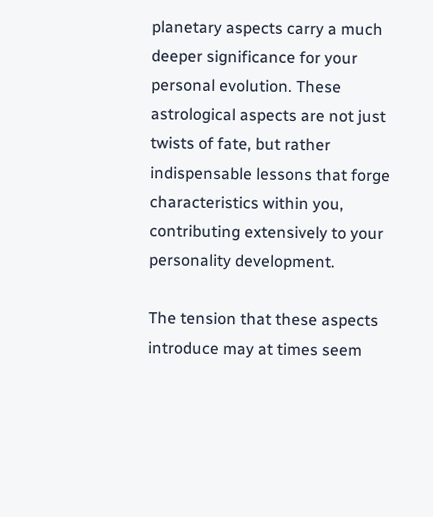planetary aspects carry a much deeper significance for your personal evolution. These astrological aspects are not just twists of fate, but rather indispensable lessons that forge characteristics within you, contributing extensively to your personality development.

The tension that these aspects introduce may at times seem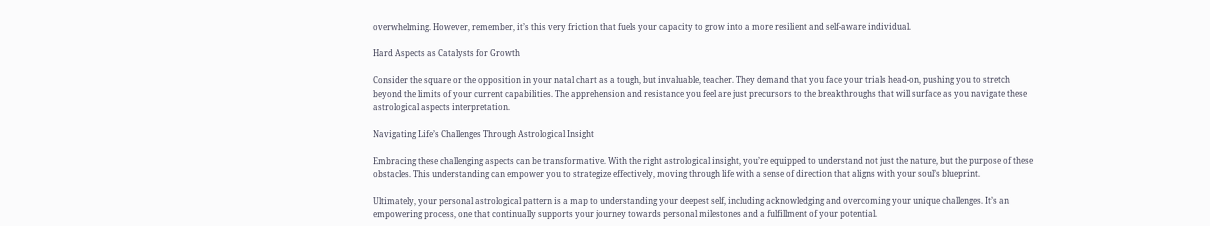overwhelming. However, remember, it’s this very friction that fuels your capacity to grow into a more resilient and self-aware individual.

Hard Aspects as Catalysts for Growth

Consider the square or the opposition in your natal chart as a tough, but invaluable, teacher. They demand that you face your trials head-on, pushing you to stretch beyond the limits of your current capabilities. The apprehension and resistance you feel are just precursors to the breakthroughs that will surface as you navigate these astrological aspects interpretation.

Navigating Life’s Challenges Through Astrological Insight

Embracing these challenging aspects can be transformative. With the right astrological insight, you’re equipped to understand not just the nature, but the purpose of these obstacles. This understanding can empower you to strategize effectively, moving through life with a sense of direction that aligns with your soul’s blueprint.

Ultimately, your personal astrological pattern is a map to understanding your deepest self, including acknowledging and overcoming your unique challenges. It’s an empowering process, one that continually supports your journey towards personal milestones and a fulfillment of your potential.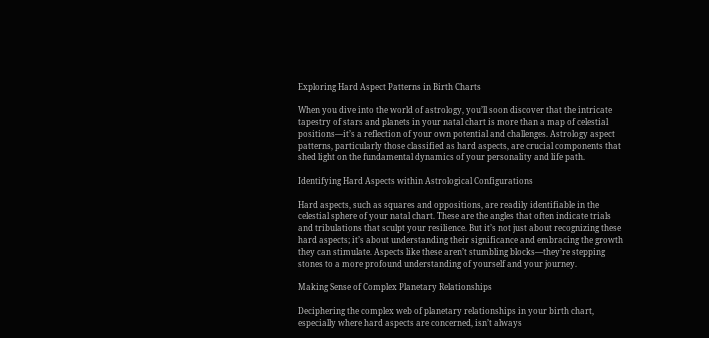Exploring Hard Aspect Patterns in Birth Charts

When you dive into the world of astrology, you’ll soon discover that the intricate tapestry of stars and planets in your natal chart is more than a map of celestial positions—it’s a reflection of your own potential and challenges. Astrology aspect patterns, particularly those classified as hard aspects, are crucial components that shed light on the fundamental dynamics of your personality and life path.

Identifying Hard Aspects within Astrological Configurations

Hard aspects, such as squares and oppositions, are readily identifiable in the celestial sphere of your natal chart. These are the angles that often indicate trials and tribulations that sculpt your resilience. But it’s not just about recognizing these hard aspects; it’s about understanding their significance and embracing the growth they can stimulate. Aspects like these aren’t stumbling blocks—they’re stepping stones to a more profound understanding of yourself and your journey.

Making Sense of Complex Planetary Relationships

Deciphering the complex web of planetary relationships in your birth chart, especially where hard aspects are concerned, isn’t always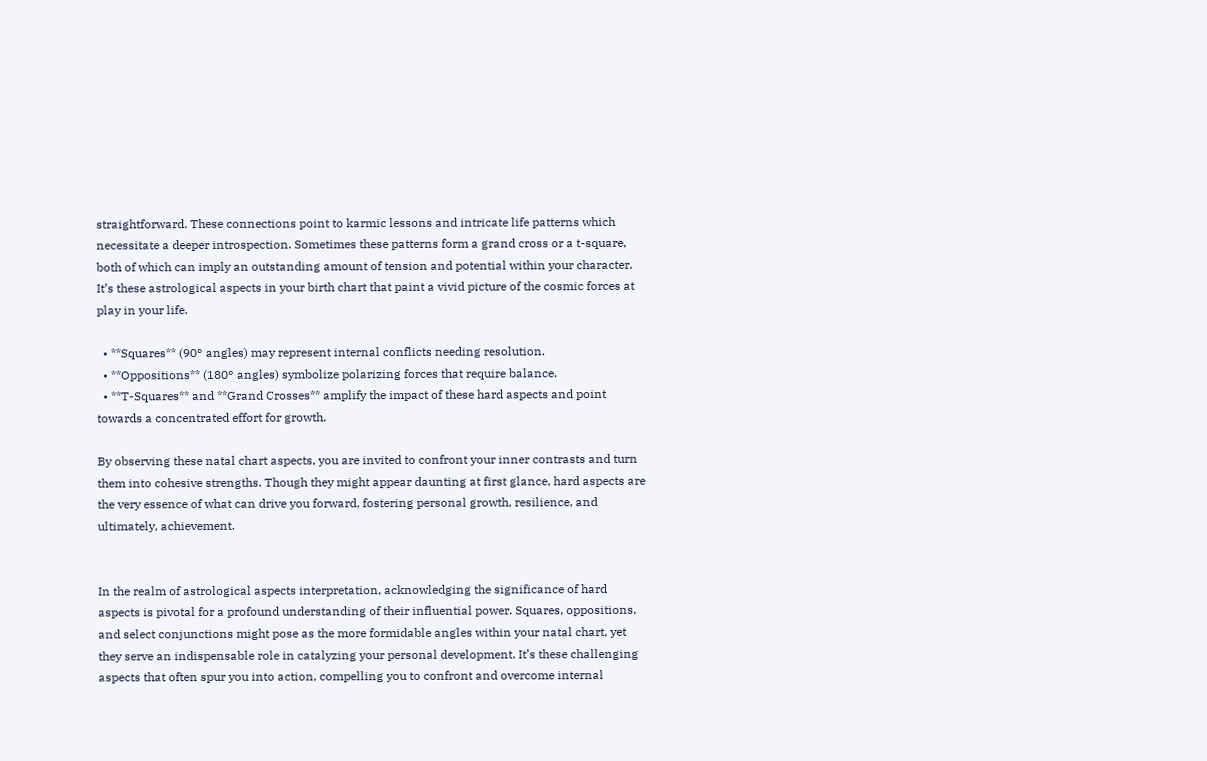straightforward. These connections point to karmic lessons and intricate life patterns which necessitate a deeper introspection. Sometimes these patterns form a grand cross or a t-square, both of which can imply an outstanding amount of tension and potential within your character. It’s these astrological aspects in your birth chart that paint a vivid picture of the cosmic forces at play in your life.

  • **Squares** (90° angles) may represent internal conflicts needing resolution.
  • **Oppositions** (180° angles) symbolize polarizing forces that require balance.
  • **T-Squares** and **Grand Crosses** amplify the impact of these hard aspects and point towards a concentrated effort for growth.

By observing these natal chart aspects, you are invited to confront your inner contrasts and turn them into cohesive strengths. Though they might appear daunting at first glance, hard aspects are the very essence of what can drive you forward, fostering personal growth, resilience, and ultimately, achievement.


In the realm of astrological aspects interpretation, acknowledging the significance of hard aspects is pivotal for a profound understanding of their influential power. Squares, oppositions, and select conjunctions might pose as the more formidable angles within your natal chart, yet they serve an indispensable role in catalyzing your personal development. It’s these challenging aspects that often spur you into action, compelling you to confront and overcome internal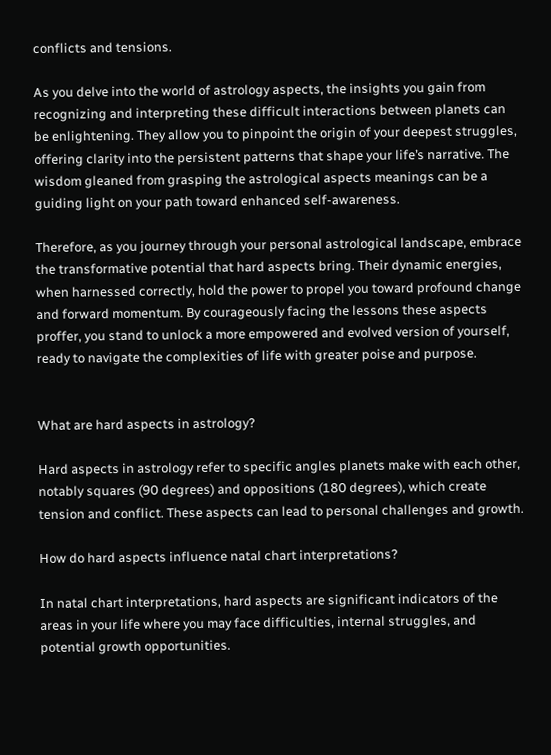conflicts and tensions.

As you delve into the world of astrology aspects, the insights you gain from recognizing and interpreting these difficult interactions between planets can be enlightening. They allow you to pinpoint the origin of your deepest struggles, offering clarity into the persistent patterns that shape your life’s narrative. The wisdom gleaned from grasping the astrological aspects meanings can be a guiding light on your path toward enhanced self-awareness.

Therefore, as you journey through your personal astrological landscape, embrace the transformative potential that hard aspects bring. Their dynamic energies, when harnessed correctly, hold the power to propel you toward profound change and forward momentum. By courageously facing the lessons these aspects proffer, you stand to unlock a more empowered and evolved version of yourself, ready to navigate the complexities of life with greater poise and purpose.


What are hard aspects in astrology?

Hard aspects in astrology refer to specific angles planets make with each other, notably squares (90 degrees) and oppositions (180 degrees), which create tension and conflict. These aspects can lead to personal challenges and growth.

How do hard aspects influence natal chart interpretations?

In natal chart interpretations, hard aspects are significant indicators of the areas in your life where you may face difficulties, internal struggles, and potential growth opportunities.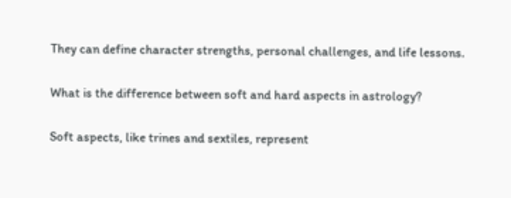They can define character strengths, personal challenges, and life lessons.

What is the difference between soft and hard aspects in astrology?

Soft aspects, like trines and sextiles, represent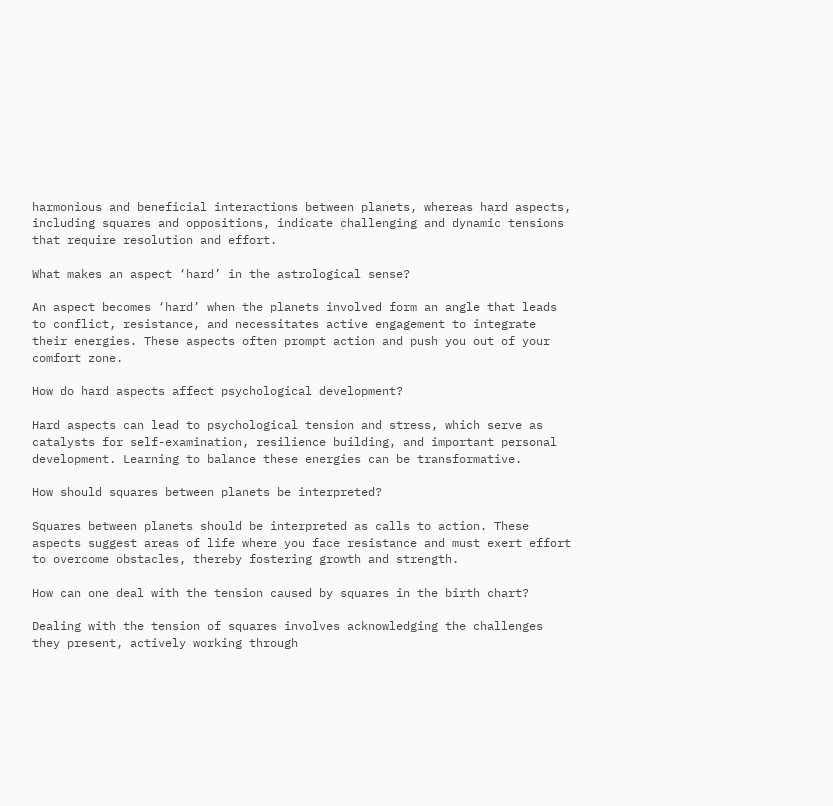harmonious and beneficial interactions between planets, whereas hard aspects, including squares and oppositions, indicate challenging and dynamic tensions that require resolution and effort.

What makes an aspect ‘hard’ in the astrological sense?

An aspect becomes ‘hard’ when the planets involved form an angle that leads to conflict, resistance, and necessitates active engagement to integrate their energies. These aspects often prompt action and push you out of your comfort zone.

How do hard aspects affect psychological development?

Hard aspects can lead to psychological tension and stress, which serve as catalysts for self-examination, resilience building, and important personal development. Learning to balance these energies can be transformative.

How should squares between planets be interpreted?

Squares between planets should be interpreted as calls to action. These aspects suggest areas of life where you face resistance and must exert effort to overcome obstacles, thereby fostering growth and strength.

How can one deal with the tension caused by squares in the birth chart?

Dealing with the tension of squares involves acknowledging the challenges they present, actively working through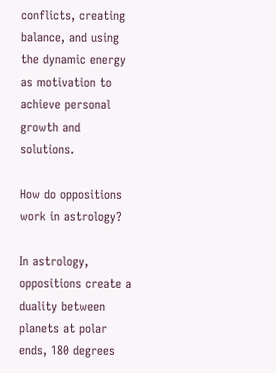conflicts, creating balance, and using the dynamic energy as motivation to achieve personal growth and solutions.

How do oppositions work in astrology?

In astrology, oppositions create a duality between planets at polar ends, 180 degrees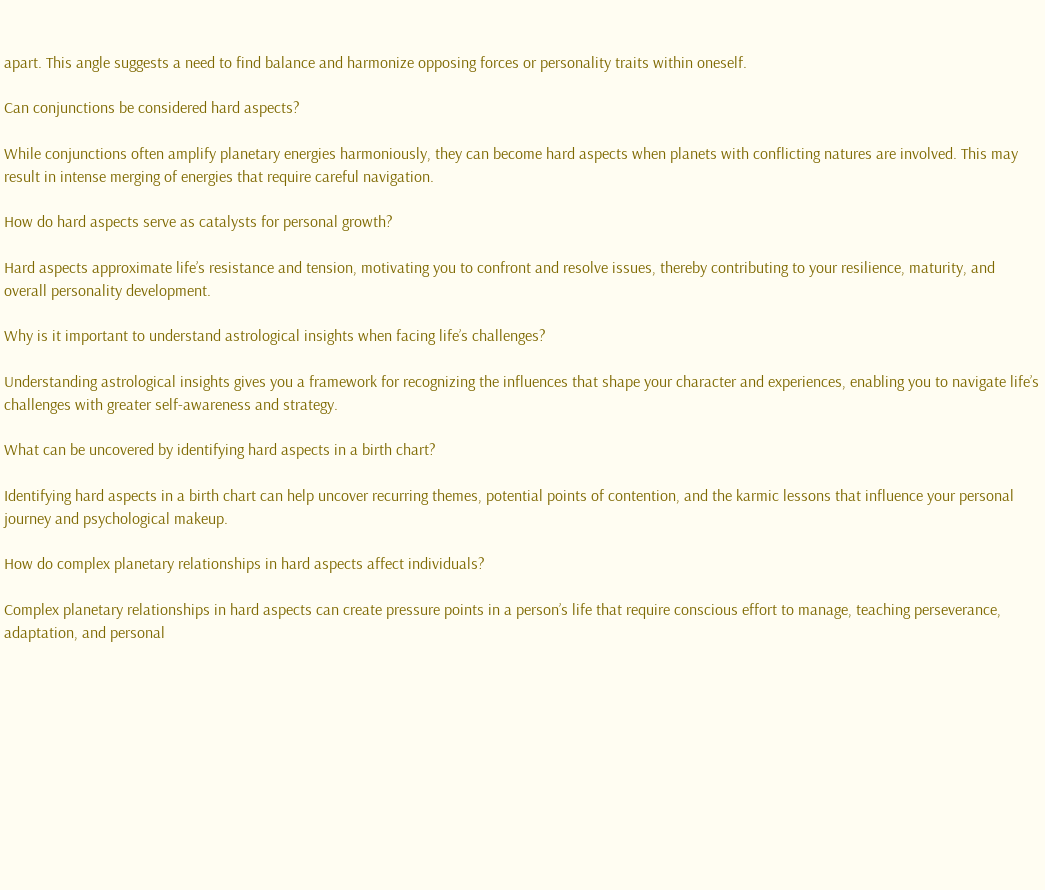apart. This angle suggests a need to find balance and harmonize opposing forces or personality traits within oneself.

Can conjunctions be considered hard aspects?

While conjunctions often amplify planetary energies harmoniously, they can become hard aspects when planets with conflicting natures are involved. This may result in intense merging of energies that require careful navigation.

How do hard aspects serve as catalysts for personal growth?

Hard aspects approximate life’s resistance and tension, motivating you to confront and resolve issues, thereby contributing to your resilience, maturity, and overall personality development.

Why is it important to understand astrological insights when facing life’s challenges?

Understanding astrological insights gives you a framework for recognizing the influences that shape your character and experiences, enabling you to navigate life’s challenges with greater self-awareness and strategy.

What can be uncovered by identifying hard aspects in a birth chart?

Identifying hard aspects in a birth chart can help uncover recurring themes, potential points of contention, and the karmic lessons that influence your personal journey and psychological makeup.

How do complex planetary relationships in hard aspects affect individuals?

Complex planetary relationships in hard aspects can create pressure points in a person’s life that require conscious effort to manage, teaching perseverance, adaptation, and personal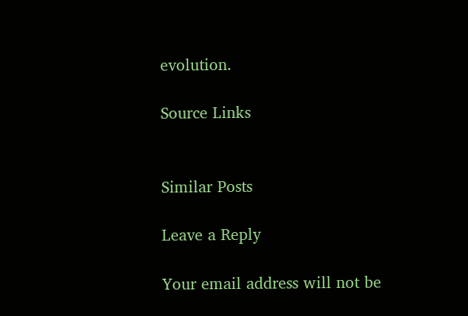evolution.

Source Links


Similar Posts

Leave a Reply

Your email address will not be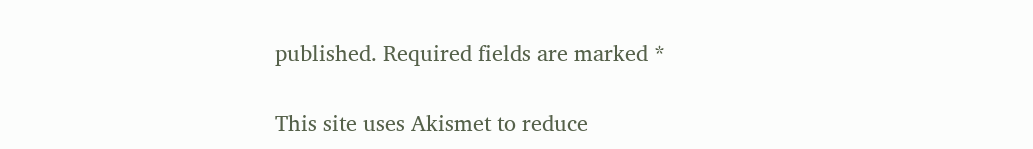published. Required fields are marked *

This site uses Akismet to reduce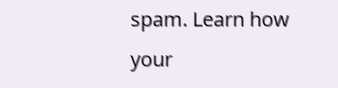spam. Learn how your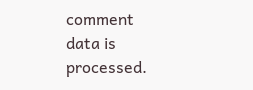comment data is processed.